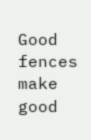Good fences make good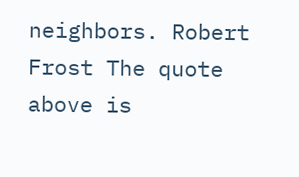neighbors. Robert Frost The quote above is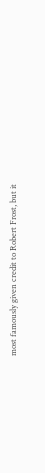most famously given credit to Robert Frost, but it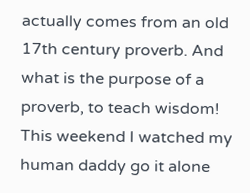actually comes from an old 17th century proverb. And what is the purpose of a proverb, to teach wisdom! This weekend I watched my human daddy go it alone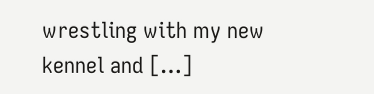wrestling with my new kennel and […]